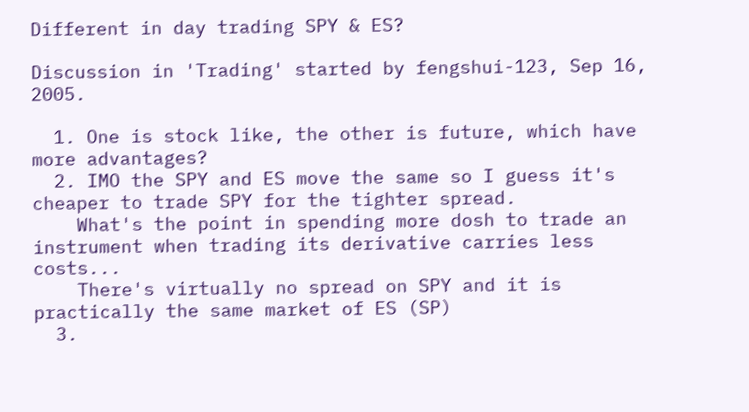Different in day trading SPY & ES?

Discussion in 'Trading' started by fengshui-123, Sep 16, 2005.

  1. One is stock like, the other is future, which have more advantages?
  2. IMO the SPY and ES move the same so I guess it's cheaper to trade SPY for the tighter spread.
    What's the point in spending more dosh to trade an instrument when trading its derivative carries less costs...
    There's virtually no spread on SPY and it is practically the same market of ES (SP)
  3.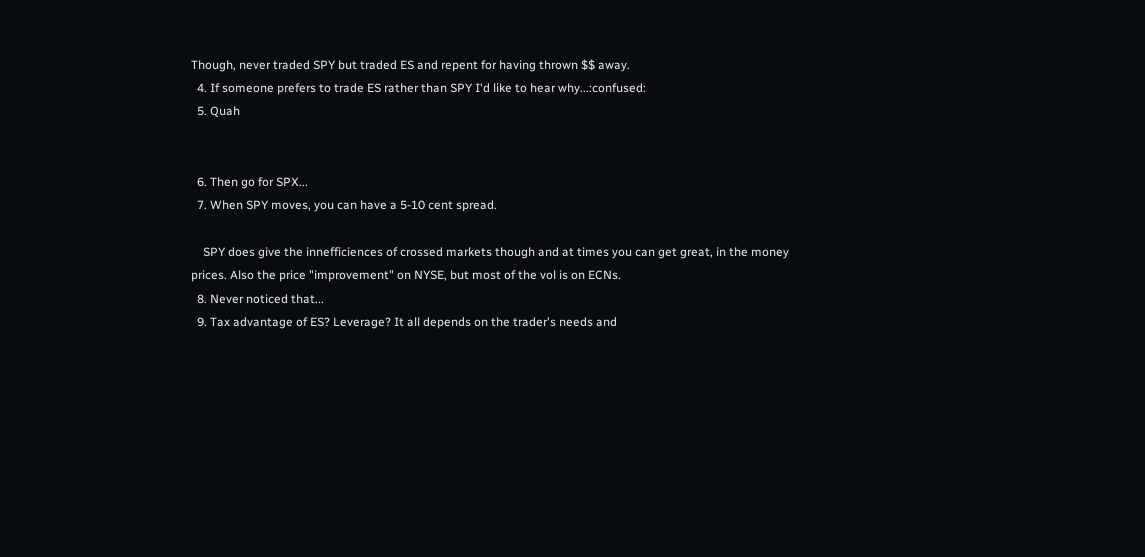Though, never traded SPY but traded ES and repent for having thrown $$ away.
  4. If someone prefers to trade ES rather than SPY I'd like to hear why...:confused:
  5. Quah


  6. Then go for SPX...
  7. When SPY moves, you can have a 5-10 cent spread.

    SPY does give the innefficiences of crossed markets though and at times you can get great, in the money prices. Also the price "improvement" on NYSE, but most of the vol is on ECNs.
  8. Never noticed that...
  9. Tax advantage of ES? Leverage? It all depends on the trader's needs and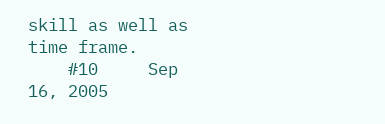skill as well as time frame.
    #10     Sep 16, 2005